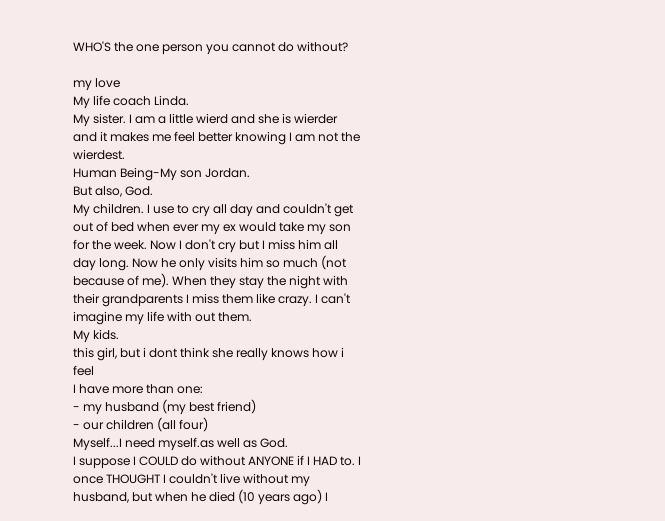WHO'S the one person you cannot do without?

my love
My life coach Linda.
My sister. I am a little wierd and she is wierder and it makes me feel better knowing I am not the wierdest.
Human Being-My son Jordan.
But also, God.
My children. I use to cry all day and couldn't get out of bed when ever my ex would take my son for the week. Now I don't cry but I miss him all day long. Now he only visits him so much (not because of me). When they stay the night with their grandparents I miss them like crazy. I can't imagine my life with out them.
My kids.
this girl, but i dont think she really knows how i feel
I have more than one:
- my husband (my best friend)
- our children (all four)
Myself...I need myself.as well as God.
I suppose I COULD do without ANYONE if I HAD to. I once THOUGHT I couldn't live without my husband, but when he died (10 years ago) I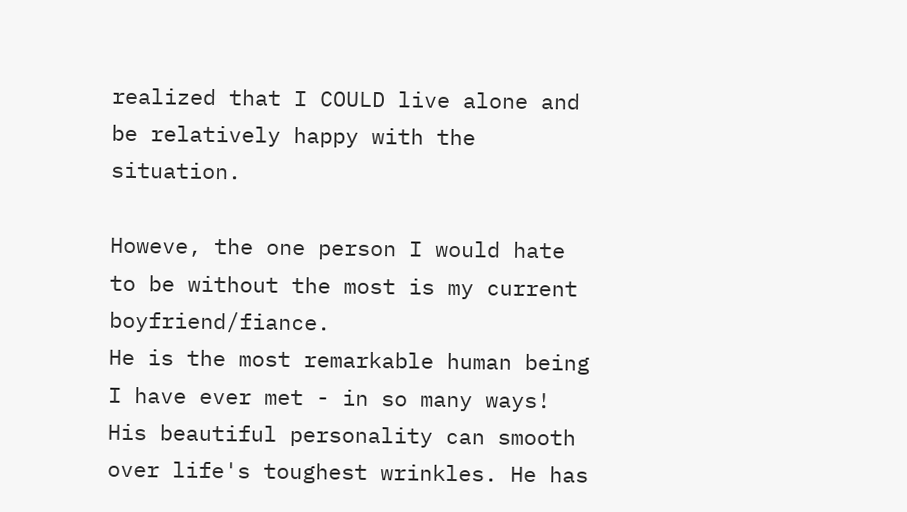realized that I COULD live alone and be relatively happy with the situation.

Howeve, the one person I would hate to be without the most is my current boyfriend/fiance.
He is the most remarkable human being I have ever met - in so many ways! His beautiful personality can smooth over life's toughest wrinkles. He has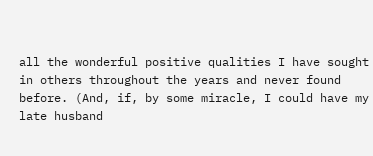all the wonderful positive qualities I have sought in others throughout the years and never found before. (And, if, by some miracle, I could have my late husband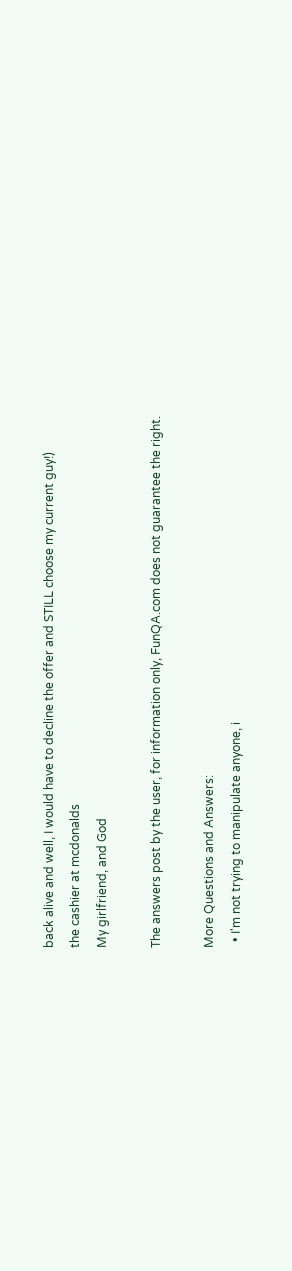back alive and well, I would have to decline the offer and STILL choose my current guy!)
the cashier at mcdonalds
My girlfriend, and God

The answers post by the user, for information only, FunQA.com does not guarantee the right.

More Questions and Answers:
  • I'm not trying to manipulate anyone, i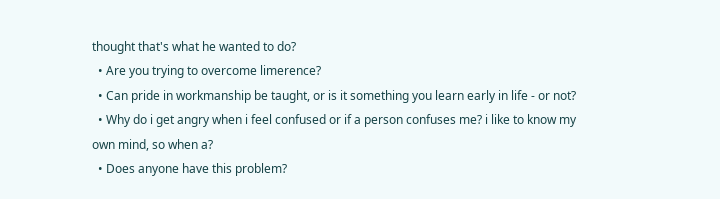thought that's what he wanted to do?
  • Are you trying to overcome limerence?
  • Can pride in workmanship be taught, or is it something you learn early in life - or not?
  • Why do i get angry when i feel confused or if a person confuses me? i like to know my own mind, so when a?
  • Does anyone have this problem?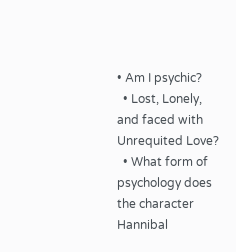• Am I psychic?
  • Lost, Lonely, and faced with Unrequited Love?
  • What form of psychology does the character Hannibal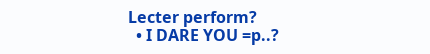Lecter perform?
  • I DARE YOU =p..?